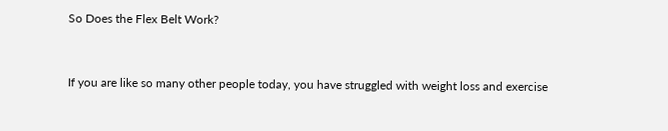So Does the Flex Belt Work?


If you are like so many other people today, you have struggled with weight loss and exercise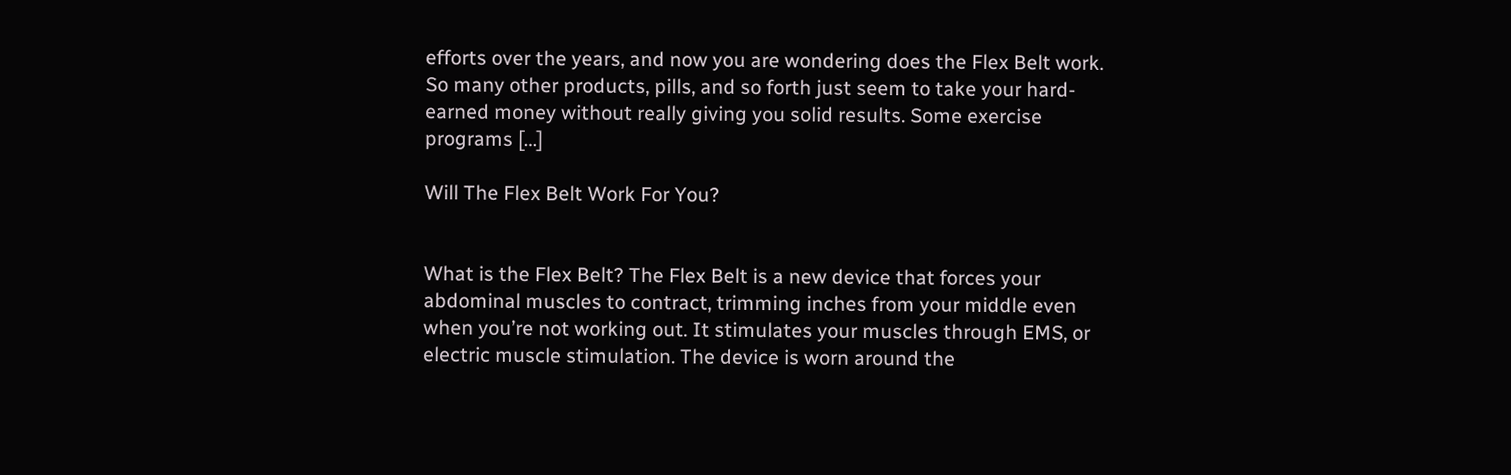efforts over the years, and now you are wondering does the Flex Belt work. So many other products, pills, and so forth just seem to take your hard-earned money without really giving you solid results. Some exercise programs […]

Will The Flex Belt Work For You?


What is the Flex Belt? The Flex Belt is a new device that forces your abdominal muscles to contract, trimming inches from your middle even when you’re not working out. It stimulates your muscles through EMS, or electric muscle stimulation. The device is worn around the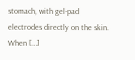stomach, with gel-pad electrodes directly on the skin. When […]